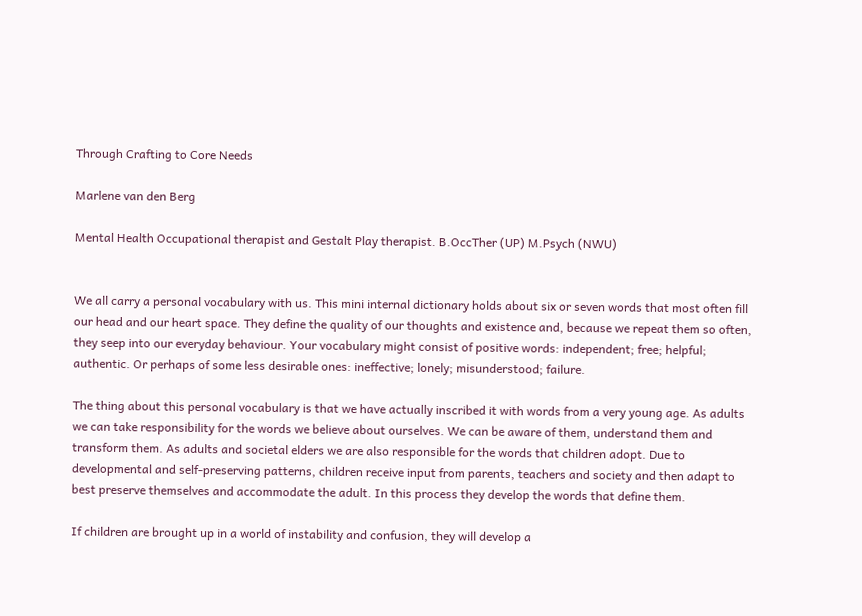Through Crafting to Core Needs

Marlene van den Berg

Mental Health Occupational therapist and Gestalt Play therapist. B.OccTher (UP) M.Psych (NWU)


We all carry a personal vocabulary with us. This mini internal dictionary holds about six or seven words that most often fill our head and our heart space. They define the quality of our thoughts and existence and, because we repeat them so often, they seep into our everyday behaviour. Your vocabulary might consist of positive words: independent; free; helpful; authentic. Or perhaps of some less desirable ones: ineffective; lonely; misunderstood; failure.

The thing about this personal vocabulary is that we have actually inscribed it with words from a very young age. As adults we can take responsibility for the words we believe about ourselves. We can be aware of them, understand them and transform them. As adults and societal elders we are also responsible for the words that children adopt. Due to developmental and self-preserving patterns, children receive input from parents, teachers and society and then adapt to best preserve themselves and accommodate the adult. In this process they develop the words that define them.

If children are brought up in a world of instability and confusion, they will develop a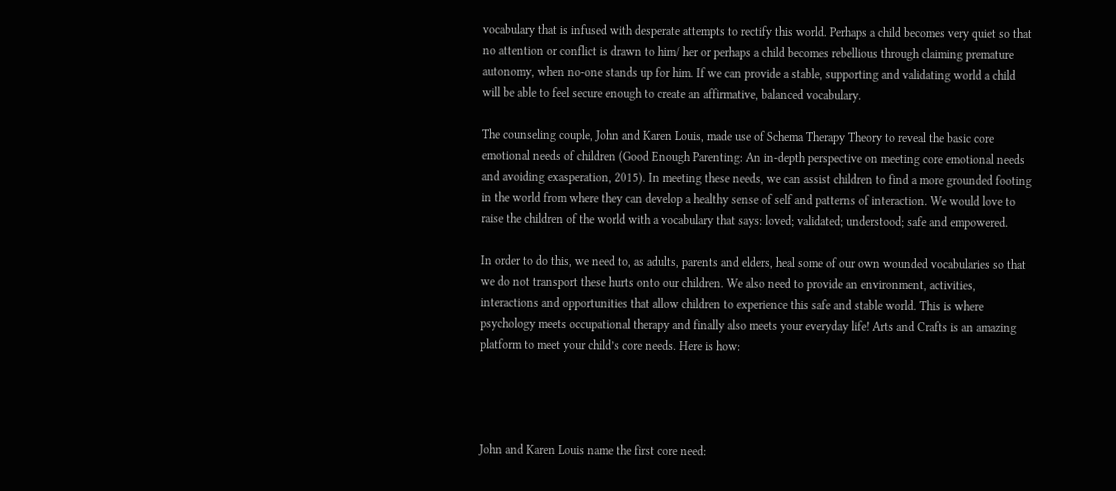vocabulary that is infused with desperate attempts to rectify this world. Perhaps a child becomes very quiet so that no attention or conflict is drawn to him/ her or perhaps a child becomes rebellious through claiming premature autonomy, when no-one stands up for him. If we can provide a stable, supporting and validating world a child will be able to feel secure enough to create an affirmative, balanced vocabulary.

The counseling couple, John and Karen Louis, made use of Schema Therapy Theory to reveal the basic core emotional needs of children (Good Enough Parenting: An in-depth perspective on meeting core emotional needs and avoiding exasperation, 2015). In meeting these needs, we can assist children to find a more grounded footing in the world from where they can develop a healthy sense of self and patterns of interaction. We would love to raise the children of the world with a vocabulary that says: loved; validated; understood; safe and empowered.

In order to do this, we need to, as adults, parents and elders, heal some of our own wounded vocabularies so that we do not transport these hurts onto our children. We also need to provide an environment, activities, interactions and opportunities that allow children to experience this safe and stable world. This is where psychology meets occupational therapy and finally also meets your everyday life! Arts and Crafts is an amazing platform to meet your child’s core needs. Here is how:




John and Karen Louis name the first core need: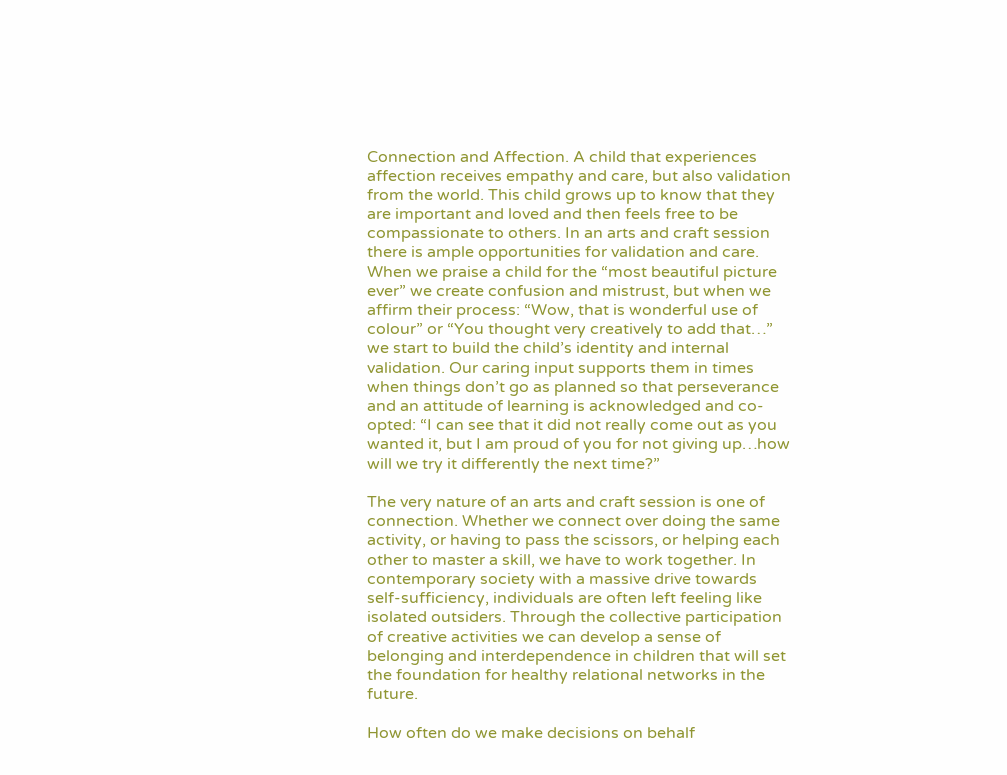Connection and Affection. A child that experiences affection receives empathy and care, but also validation from the world. This child grows up to know that they are important and loved and then feels free to be compassionate to others. In an arts and craft session there is ample opportunities for validation and care. When we praise a child for the “most beautiful picture ever” we create confusion and mistrust, but when we affirm their process: “Wow, that is wonderful use of colour” or “You thought very creatively to add that…” we start to build the child’s identity and internal validation. Our caring input supports them in times when things don’t go as planned so that perseverance and an attitude of learning is acknowledged and co-opted: “I can see that it did not really come out as you wanted it, but I am proud of you for not giving up…how will we try it differently the next time?”

The very nature of an arts and craft session is one of connection. Whether we connect over doing the same activity, or having to pass the scissors, or helping each other to master a skill, we have to work together. In contemporary society with a massive drive towards self-sufficiency, individuals are often left feeling like isolated outsiders. Through the collective participation of creative activities we can develop a sense of belonging and interdependence in children that will set the foundation for healthy relational networks in the future.

How often do we make decisions on behalf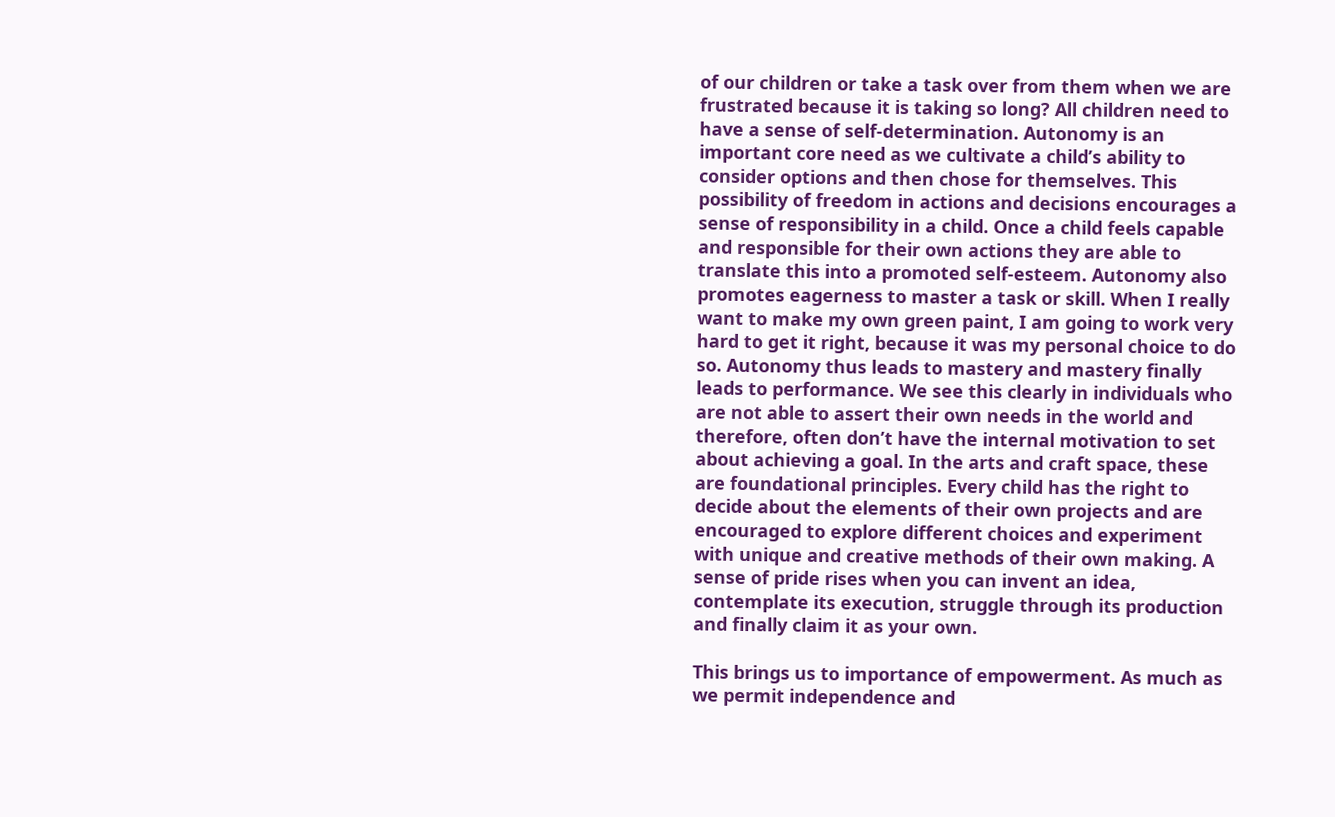of our children or take a task over from them when we are frustrated because it is taking so long? All children need to have a sense of self-determination. Autonomy is an important core need as we cultivate a child’s ability to consider options and then chose for themselves. This possibility of freedom in actions and decisions encourages a sense of responsibility in a child. Once a child feels capable and responsible for their own actions they are able to translate this into a promoted self-esteem. Autonomy also promotes eagerness to master a task or skill. When I really want to make my own green paint, I am going to work very hard to get it right, because it was my personal choice to do so. Autonomy thus leads to mastery and mastery finally leads to performance. We see this clearly in individuals who are not able to assert their own needs in the world and therefore, often don’t have the internal motivation to set about achieving a goal. In the arts and craft space, these are foundational principles. Every child has the right to decide about the elements of their own projects and are encouraged to explore different choices and experiment with unique and creative methods of their own making. A sense of pride rises when you can invent an idea, contemplate its execution, struggle through its production and finally claim it as your own.

This brings us to importance of empowerment. As much as we permit independence and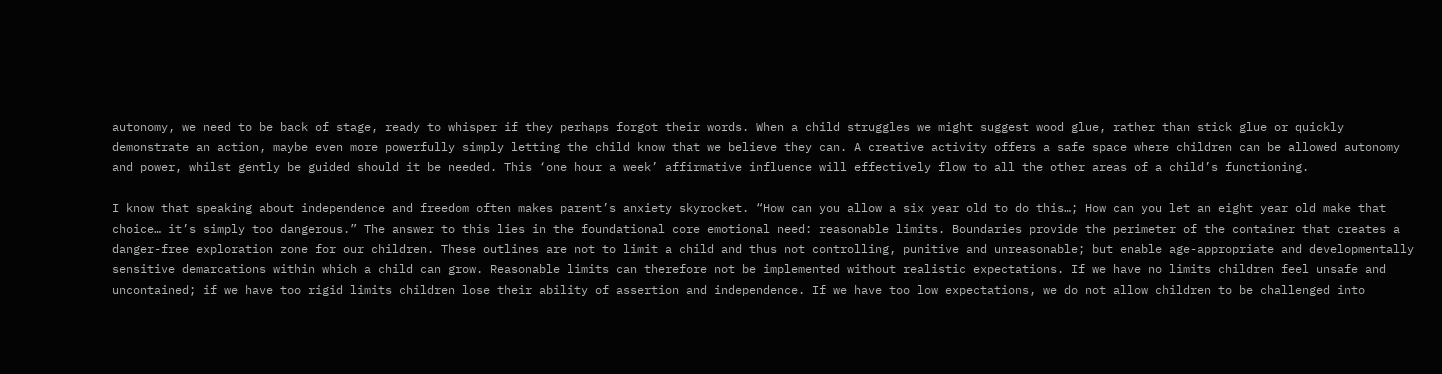autonomy, we need to be back of stage, ready to whisper if they perhaps forgot their words. When a child struggles we might suggest wood glue, rather than stick glue or quickly demonstrate an action, maybe even more powerfully simply letting the child know that we believe they can. A creative activity offers a safe space where children can be allowed autonomy and power, whilst gently be guided should it be needed. This ‘one hour a week’ affirmative influence will effectively flow to all the other areas of a child’s functioning.

I know that speaking about independence and freedom often makes parent’s anxiety skyrocket. “How can you allow a six year old to do this…; How can you let an eight year old make that choice… it’s simply too dangerous.” The answer to this lies in the foundational core emotional need: reasonable limits. Boundaries provide the perimeter of the container that creates a danger-free exploration zone for our children. These outlines are not to limit a child and thus not controlling, punitive and unreasonable; but enable age-appropriate and developmentally sensitive demarcations within which a child can grow. Reasonable limits can therefore not be implemented without realistic expectations. If we have no limits children feel unsafe and uncontained; if we have too rigid limits children lose their ability of assertion and independence. If we have too low expectations, we do not allow children to be challenged into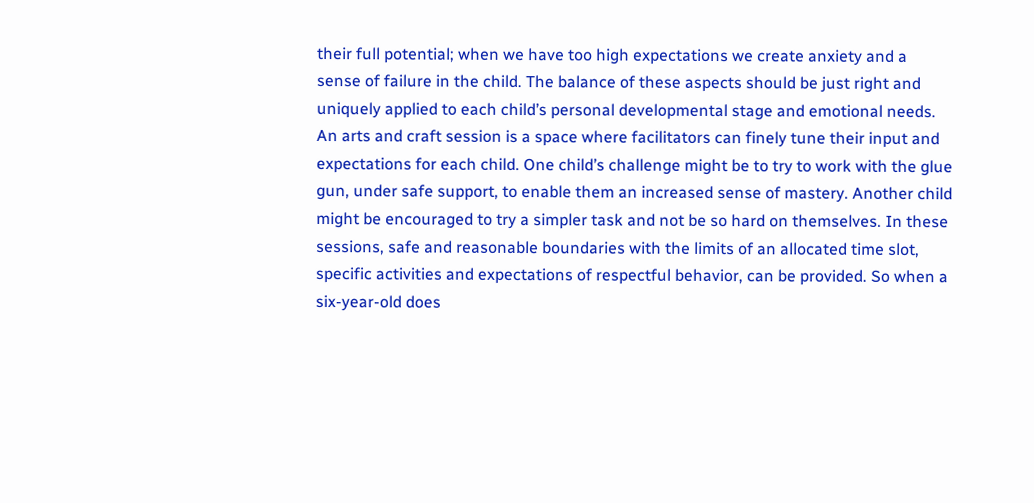their full potential; when we have too high expectations we create anxiety and a sense of failure in the child. The balance of these aspects should be just right and uniquely applied to each child’s personal developmental stage and emotional needs. An arts and craft session is a space where facilitators can finely tune their input and expectations for each child. One child’s challenge might be to try to work with the glue gun, under safe support, to enable them an increased sense of mastery. Another child might be encouraged to try a simpler task and not be so hard on themselves. In these sessions, safe and reasonable boundaries with the limits of an allocated time slot, specific activities and expectations of respectful behavior, can be provided. So when a six-year-old does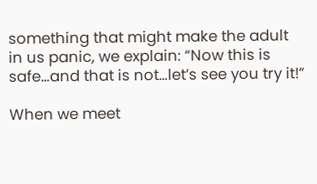something that might make the adult in us panic, we explain: “Now this is safe…and that is not…let’s see you try it!”

When we meet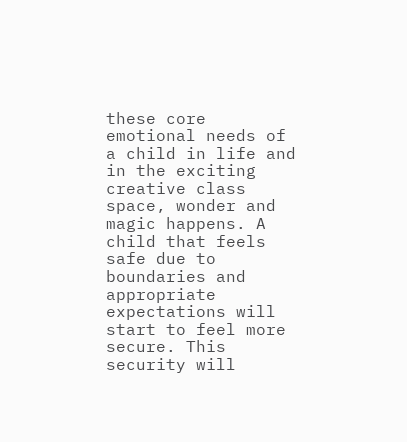these core emotional needs of a child in life and in the exciting creative class space, wonder and magic happens. A child that feels safe due to boundaries and appropriate expectations will start to feel more secure. This security will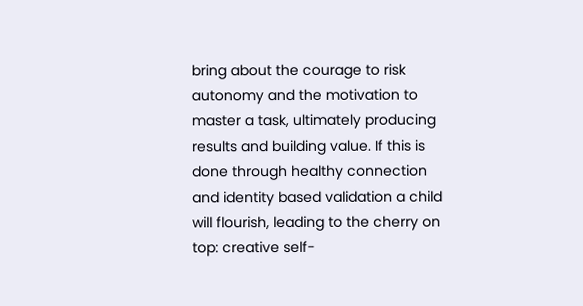bring about the courage to risk autonomy and the motivation to master a task, ultimately producing results and building value. If this is done through healthy connection and identity based validation a child will flourish, leading to the cherry on top: creative self-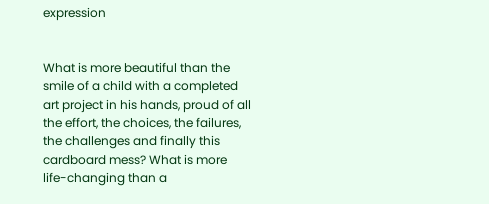expression


What is more beautiful than the smile of a child with a completed art project in his hands, proud of all the effort, the choices, the failures, the challenges and finally this cardboard mess? What is more life-changing than a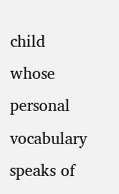child whose personal vocabulary speaks of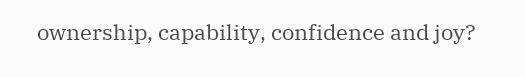ownership, capability, confidence and joy?